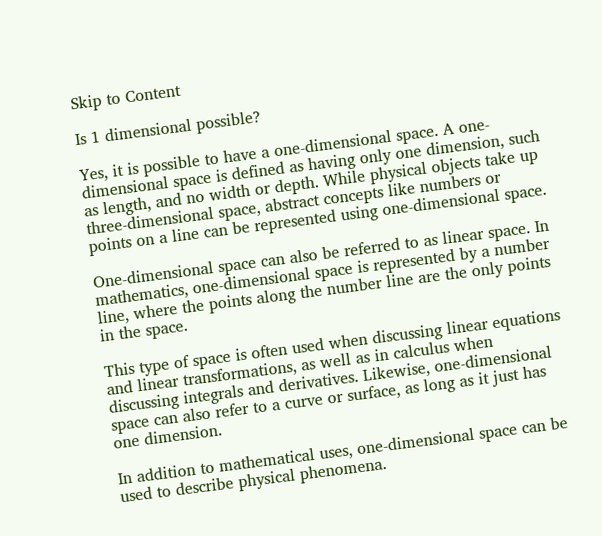Skip to Content

Is 1 dimensional possible?

Yes, it is possible to have a one-dimensional space. A one-dimensional space is defined as having only one dimension, such as length, and no width or depth. While physical objects take up three-dimensional space, abstract concepts like numbers or points on a line can be represented using one-dimensional space.

One-dimensional space can also be referred to as linear space. In mathematics, one-dimensional space is represented by a number line, where the points along the number line are the only points in the space.

This type of space is often used when discussing linear equations and linear transformations, as well as in calculus when discussing integrals and derivatives. Likewise, one-dimensional space can also refer to a curve or surface, as long as it just has one dimension.

In addition to mathematical uses, one-dimensional space can be used to describe physical phenomena.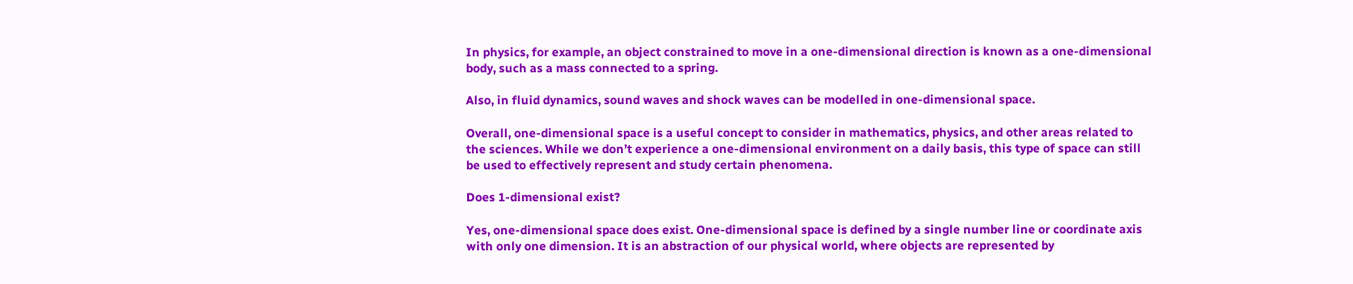In physics, for example, an object constrained to move in a one-dimensional direction is known as a one-dimensional body, such as a mass connected to a spring.

Also, in fluid dynamics, sound waves and shock waves can be modelled in one-dimensional space.

Overall, one-dimensional space is a useful concept to consider in mathematics, physics, and other areas related to the sciences. While we don’t experience a one-dimensional environment on a daily basis, this type of space can still be used to effectively represent and study certain phenomena.

Does 1-dimensional exist?

Yes, one-dimensional space does exist. One-dimensional space is defined by a single number line or coordinate axis with only one dimension. It is an abstraction of our physical world, where objects are represented by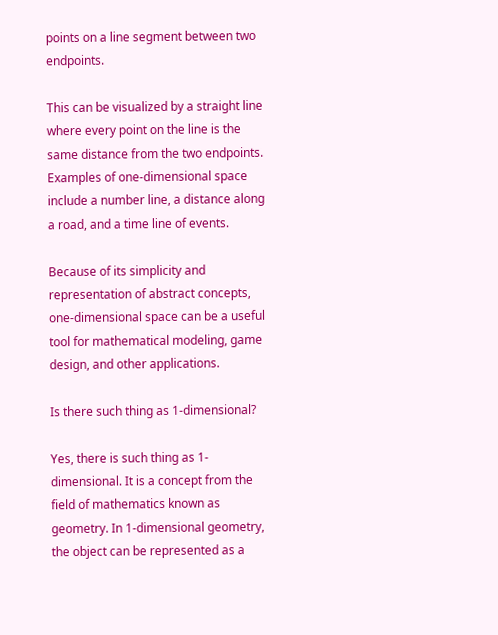points on a line segment between two endpoints.

This can be visualized by a straight line where every point on the line is the same distance from the two endpoints. Examples of one-dimensional space include a number line, a distance along a road, and a time line of events.

Because of its simplicity and representation of abstract concepts, one-dimensional space can be a useful tool for mathematical modeling, game design, and other applications.

Is there such thing as 1-dimensional?

Yes, there is such thing as 1-dimensional. It is a concept from the field of mathematics known as geometry. In 1-dimensional geometry, the object can be represented as a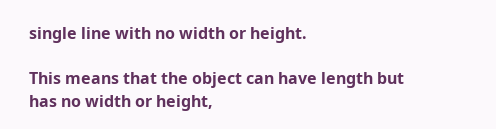single line with no width or height.

This means that the object can have length but has no width or height,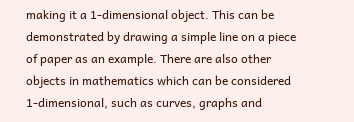making it a 1-dimensional object. This can be demonstrated by drawing a simple line on a piece of paper as an example. There are also other objects in mathematics which can be considered 1-dimensional, such as curves, graphs and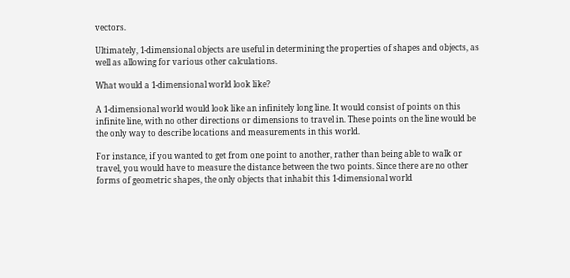vectors.

Ultimately, 1-dimensional objects are useful in determining the properties of shapes and objects, as well as allowing for various other calculations.

What would a 1-dimensional world look like?

A 1-dimensional world would look like an infinitely long line. It would consist of points on this infinite line, with no other directions or dimensions to travel in. These points on the line would be the only way to describe locations and measurements in this world.

For instance, if you wanted to get from one point to another, rather than being able to walk or travel, you would have to measure the distance between the two points. Since there are no other forms of geometric shapes, the only objects that inhabit this 1-dimensional world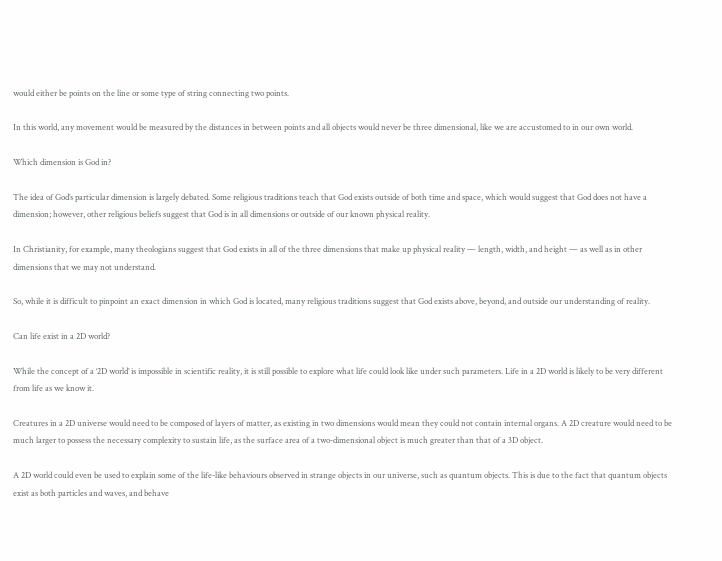would either be points on the line or some type of string connecting two points.

In this world, any movement would be measured by the distances in between points and all objects would never be three dimensional, like we are accustomed to in our own world.

Which dimension is God in?

The idea of God’s particular dimension is largely debated. Some religious traditions teach that God exists outside of both time and space, which would suggest that God does not have a dimension; however, other religious beliefs suggest that God is in all dimensions or outside of our known physical reality.

In Christianity, for example, many theologians suggest that God exists in all of the three dimensions that make up physical reality — length, width, and height — as well as in other dimensions that we may not understand.

So, while it is difficult to pinpoint an exact dimension in which God is located, many religious traditions suggest that God exists above, beyond, and outside our understanding of reality.

Can life exist in a 2D world?

While the concept of a ‘2D world’ is impossible in scientific reality, it is still possible to explore what life could look like under such parameters. Life in a 2D world is likely to be very different from life as we know it.

Creatures in a 2D universe would need to be composed of layers of matter, as existing in two dimensions would mean they could not contain internal organs. A 2D creature would need to be much larger to possess the necessary complexity to sustain life, as the surface area of a two-dimensional object is much greater than that of a 3D object.

A 2D world could even be used to explain some of the life-like behaviours observed in strange objects in our universe, such as quantum objects. This is due to the fact that quantum objects exist as both particles and waves, and behave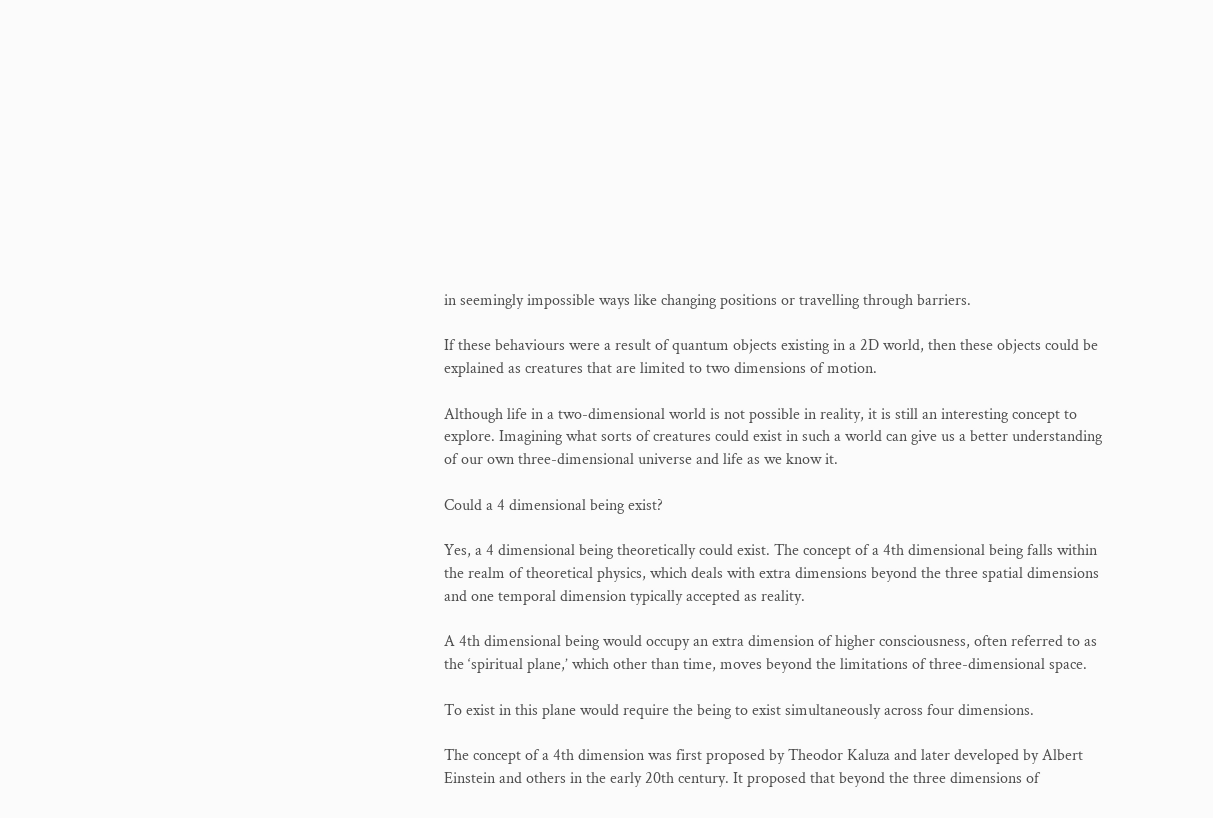in seemingly impossible ways like changing positions or travelling through barriers.

If these behaviours were a result of quantum objects existing in a 2D world, then these objects could be explained as creatures that are limited to two dimensions of motion.

Although life in a two-dimensional world is not possible in reality, it is still an interesting concept to explore. Imagining what sorts of creatures could exist in such a world can give us a better understanding of our own three-dimensional universe and life as we know it.

Could a 4 dimensional being exist?

Yes, a 4 dimensional being theoretically could exist. The concept of a 4th dimensional being falls within the realm of theoretical physics, which deals with extra dimensions beyond the three spatial dimensions and one temporal dimension typically accepted as reality.

A 4th dimensional being would occupy an extra dimension of higher consciousness, often referred to as the ‘spiritual plane,’ which other than time, moves beyond the limitations of three-dimensional space.

To exist in this plane would require the being to exist simultaneously across four dimensions.

The concept of a 4th dimension was first proposed by Theodor Kaluza and later developed by Albert Einstein and others in the early 20th century. It proposed that beyond the three dimensions of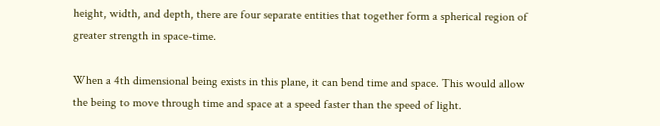height, width, and depth, there are four separate entities that together form a spherical region of greater strength in space-time.

When a 4th dimensional being exists in this plane, it can bend time and space. This would allow the being to move through time and space at a speed faster than the speed of light.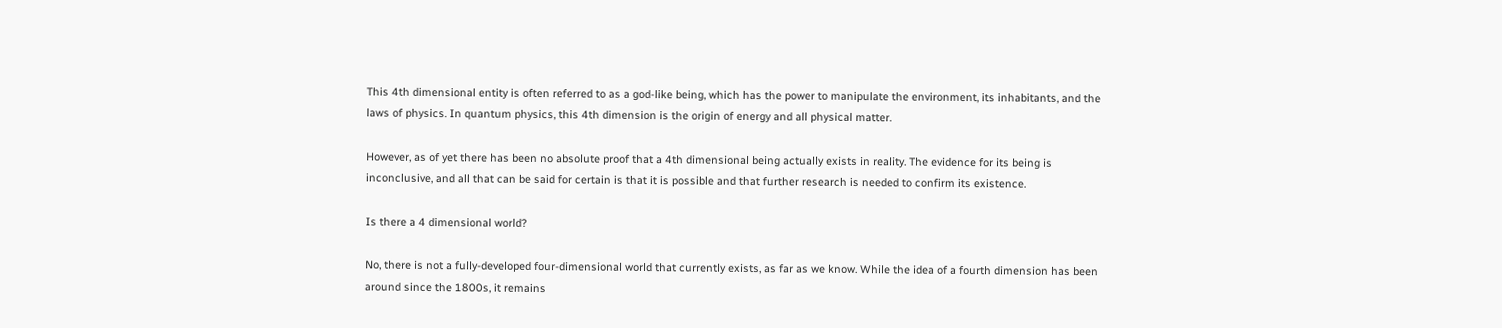This 4th dimensional entity is often referred to as a god-like being, which has the power to manipulate the environment, its inhabitants, and the laws of physics. In quantum physics, this 4th dimension is the origin of energy and all physical matter.

However, as of yet there has been no absolute proof that a 4th dimensional being actually exists in reality. The evidence for its being is inconclusive, and all that can be said for certain is that it is possible and that further research is needed to confirm its existence.

Is there a 4 dimensional world?

No, there is not a fully-developed four-dimensional world that currently exists, as far as we know. While the idea of a fourth dimension has been around since the 1800s, it remains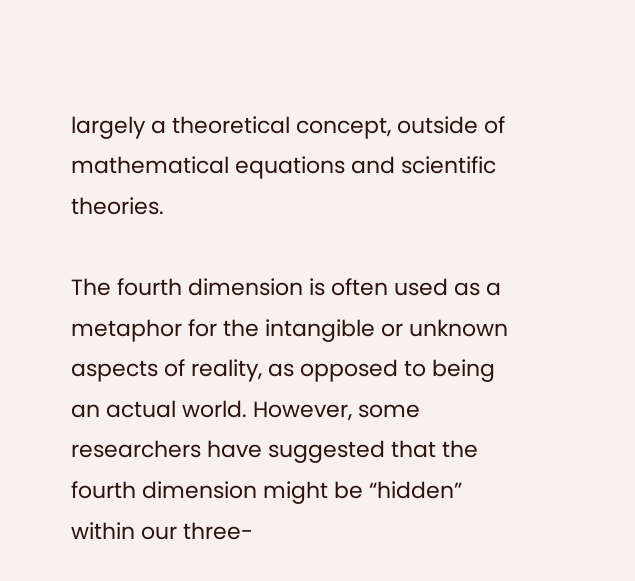largely a theoretical concept, outside of mathematical equations and scientific theories.

The fourth dimension is often used as a metaphor for the intangible or unknown aspects of reality, as opposed to being an actual world. However, some researchers have suggested that the fourth dimension might be “hidden” within our three-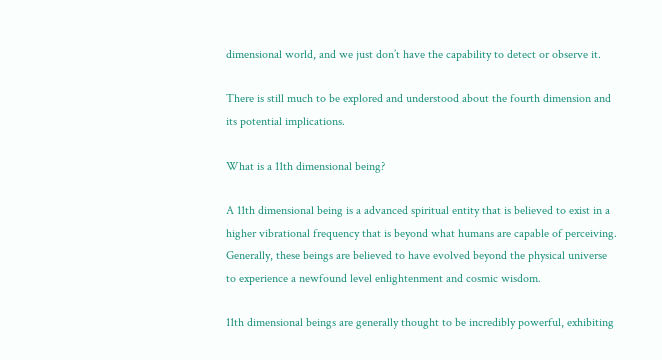dimensional world, and we just don’t have the capability to detect or observe it.

There is still much to be explored and understood about the fourth dimension and its potential implications.

What is a 11th dimensional being?

A 11th dimensional being is a advanced spiritual entity that is believed to exist in a higher vibrational frequency that is beyond what humans are capable of perceiving. Generally, these beings are believed to have evolved beyond the physical universe to experience a newfound level enlightenment and cosmic wisdom.

11th dimensional beings are generally thought to be incredibly powerful, exhibiting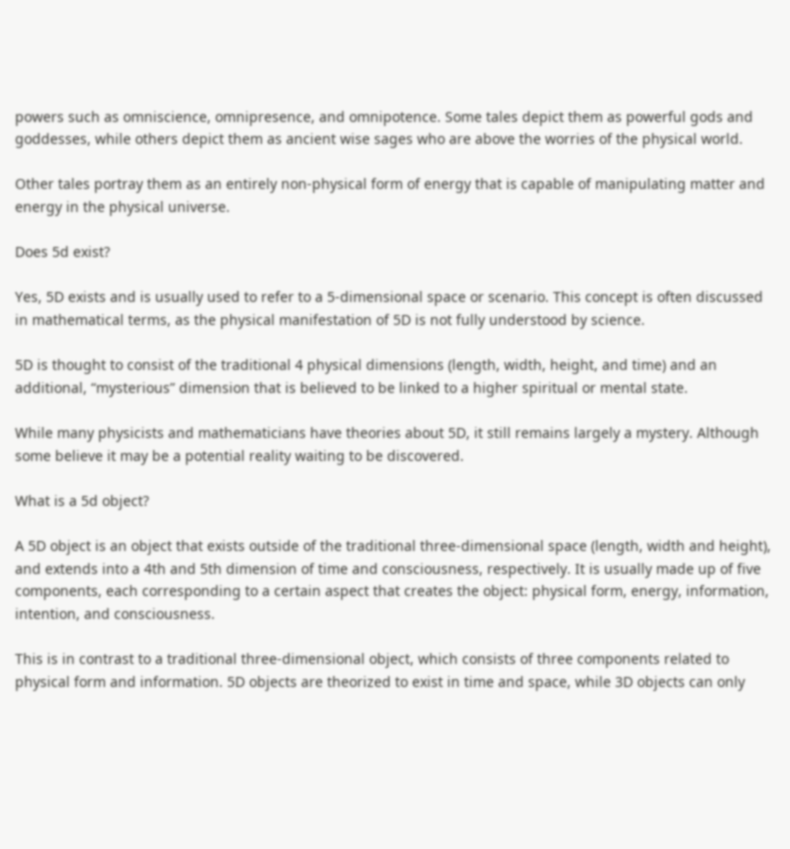powers such as omniscience, omnipresence, and omnipotence. Some tales depict them as powerful gods and goddesses, while others depict them as ancient wise sages who are above the worries of the physical world.

Other tales portray them as an entirely non-physical form of energy that is capable of manipulating matter and energy in the physical universe.

Does 5d exist?

Yes, 5D exists and is usually used to refer to a 5-dimensional space or scenario. This concept is often discussed in mathematical terms, as the physical manifestation of 5D is not fully understood by science.

5D is thought to consist of the traditional 4 physical dimensions (length, width, height, and time) and an additional, “mysterious” dimension that is believed to be linked to a higher spiritual or mental state.

While many physicists and mathematicians have theories about 5D, it still remains largely a mystery. Although some believe it may be a potential reality waiting to be discovered.

What is a 5d object?

A 5D object is an object that exists outside of the traditional three-dimensional space (length, width and height), and extends into a 4th and 5th dimension of time and consciousness, respectively. It is usually made up of five components, each corresponding to a certain aspect that creates the object: physical form, energy, information, intention, and consciousness.

This is in contrast to a traditional three-dimensional object, which consists of three components related to physical form and information. 5D objects are theorized to exist in time and space, while 3D objects can only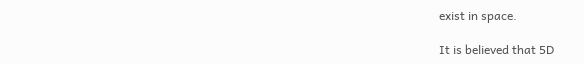exist in space.

It is believed that 5D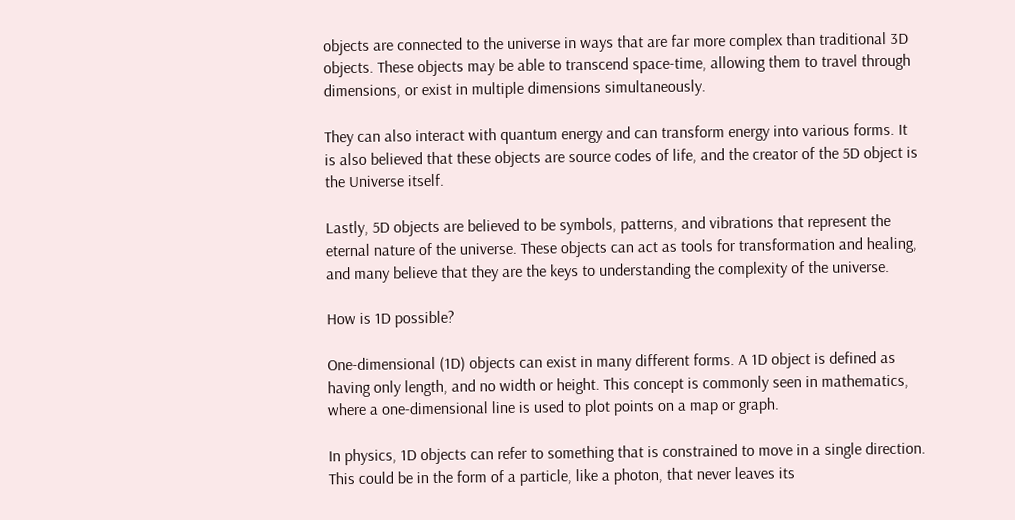objects are connected to the universe in ways that are far more complex than traditional 3D objects. These objects may be able to transcend space-time, allowing them to travel through dimensions, or exist in multiple dimensions simultaneously.

They can also interact with quantum energy and can transform energy into various forms. It is also believed that these objects are source codes of life, and the creator of the 5D object is the Universe itself.

Lastly, 5D objects are believed to be symbols, patterns, and vibrations that represent the eternal nature of the universe. These objects can act as tools for transformation and healing, and many believe that they are the keys to understanding the complexity of the universe.

How is 1D possible?

One-dimensional (1D) objects can exist in many different forms. A 1D object is defined as having only length, and no width or height. This concept is commonly seen in mathematics, where a one-dimensional line is used to plot points on a map or graph.

In physics, 1D objects can refer to something that is constrained to move in a single direction. This could be in the form of a particle, like a photon, that never leaves its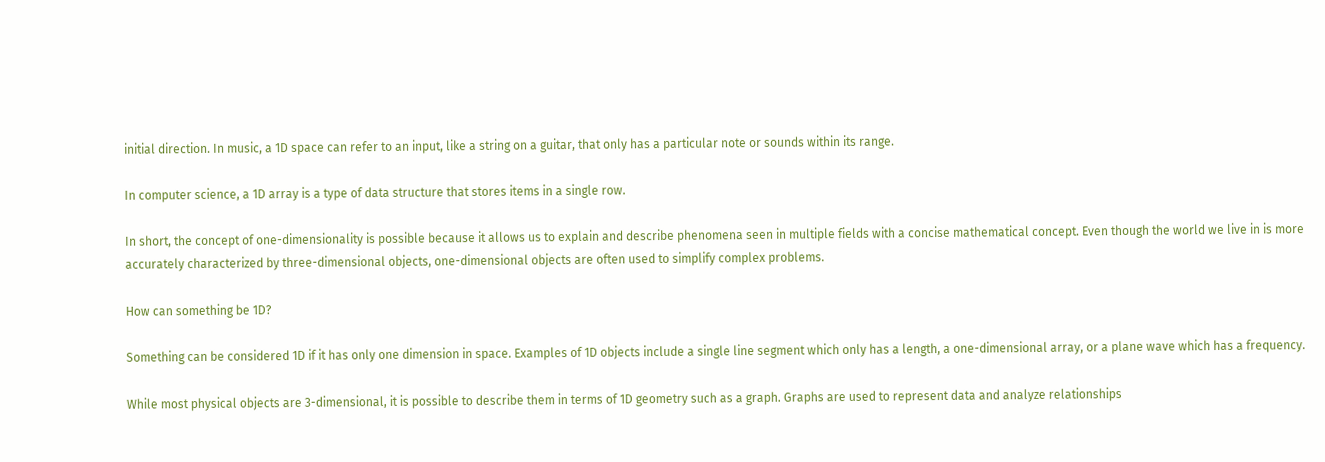initial direction. In music, a 1D space can refer to an input, like a string on a guitar, that only has a particular note or sounds within its range.

In computer science, a 1D array is a type of data structure that stores items in a single row.

In short, the concept of one-dimensionality is possible because it allows us to explain and describe phenomena seen in multiple fields with a concise mathematical concept. Even though the world we live in is more accurately characterized by three-dimensional objects, one-dimensional objects are often used to simplify complex problems.

How can something be 1D?

Something can be considered 1D if it has only one dimension in space. Examples of 1D objects include a single line segment which only has a length, a one-dimensional array, or a plane wave which has a frequency.

While most physical objects are 3-dimensional, it is possible to describe them in terms of 1D geometry such as a graph. Graphs are used to represent data and analyze relationships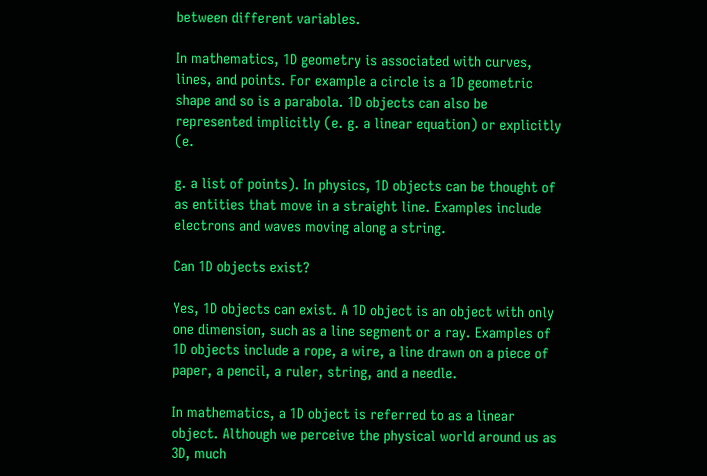between different variables.

In mathematics, 1D geometry is associated with curves, lines, and points. For example a circle is a 1D geometric shape and so is a parabola. 1D objects can also be represented implicitly (e. g. a linear equation) or explicitly (e.

g. a list of points). In physics, 1D objects can be thought of as entities that move in a straight line. Examples include electrons and waves moving along a string.

Can 1D objects exist?

Yes, 1D objects can exist. A 1D object is an object with only one dimension, such as a line segment or a ray. Examples of 1D objects include a rope, a wire, a line drawn on a piece of paper, a pencil, a ruler, string, and a needle.

In mathematics, a 1D object is referred to as a linear object. Although we perceive the physical world around us as 3D, much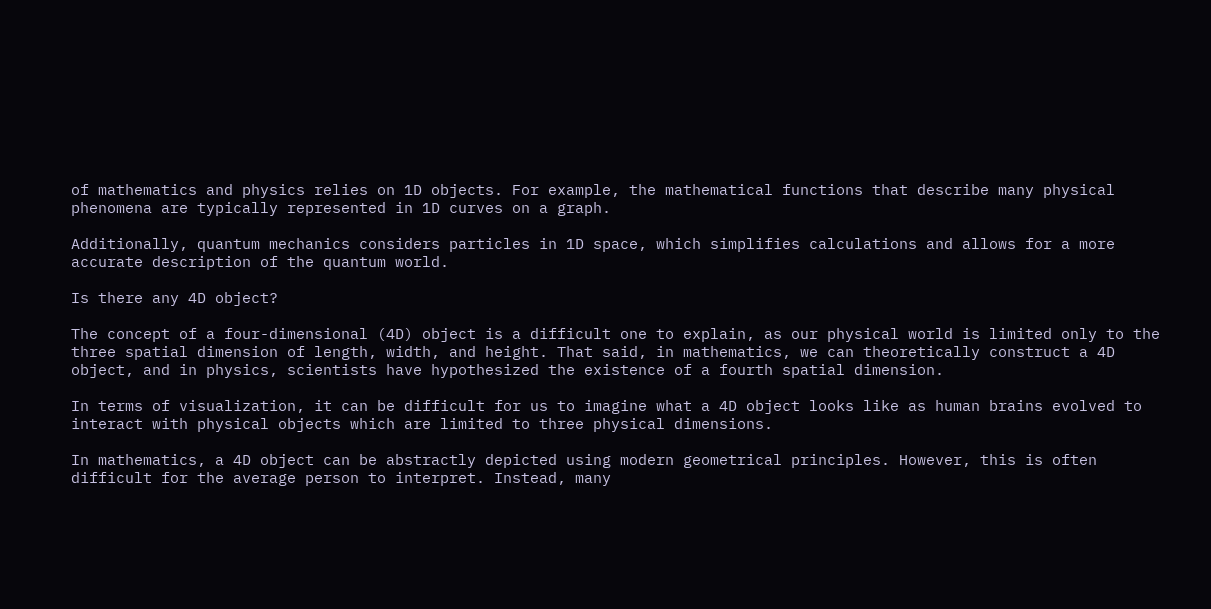of mathematics and physics relies on 1D objects. For example, the mathematical functions that describe many physical phenomena are typically represented in 1D curves on a graph.

Additionally, quantum mechanics considers particles in 1D space, which simplifies calculations and allows for a more accurate description of the quantum world.

Is there any 4D object?

The concept of a four-dimensional (4D) object is a difficult one to explain, as our physical world is limited only to the three spatial dimension of length, width, and height. That said, in mathematics, we can theoretically construct a 4D object, and in physics, scientists have hypothesized the existence of a fourth spatial dimension.

In terms of visualization, it can be difficult for us to imagine what a 4D object looks like as human brains evolved to interact with physical objects which are limited to three physical dimensions.

In mathematics, a 4D object can be abstractly depicted using modern geometrical principles. However, this is often difficult for the average person to interpret. Instead, many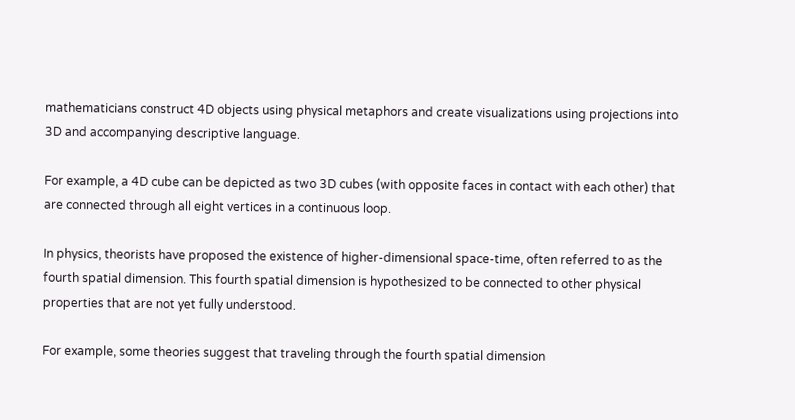mathematicians construct 4D objects using physical metaphors and create visualizations using projections into 3D and accompanying descriptive language.

For example, a 4D cube can be depicted as two 3D cubes (with opposite faces in contact with each other) that are connected through all eight vertices in a continuous loop.

In physics, theorists have proposed the existence of higher-dimensional space-time, often referred to as the fourth spatial dimension. This fourth spatial dimension is hypothesized to be connected to other physical properties that are not yet fully understood.

For example, some theories suggest that traveling through the fourth spatial dimension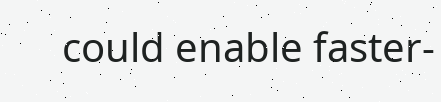could enable faster-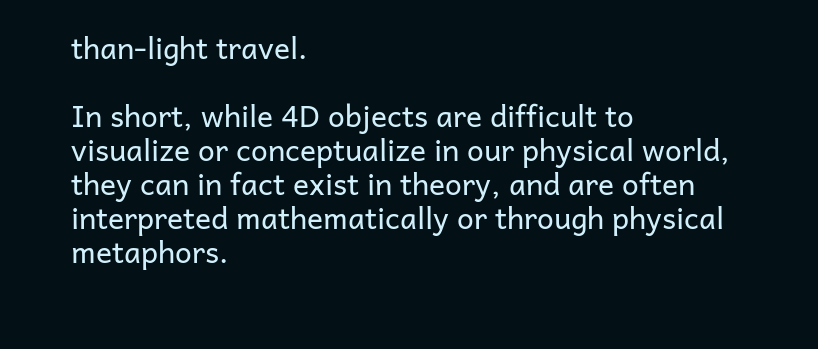than-light travel.

In short, while 4D objects are difficult to visualize or conceptualize in our physical world, they can in fact exist in theory, and are often interpreted mathematically or through physical metaphors.